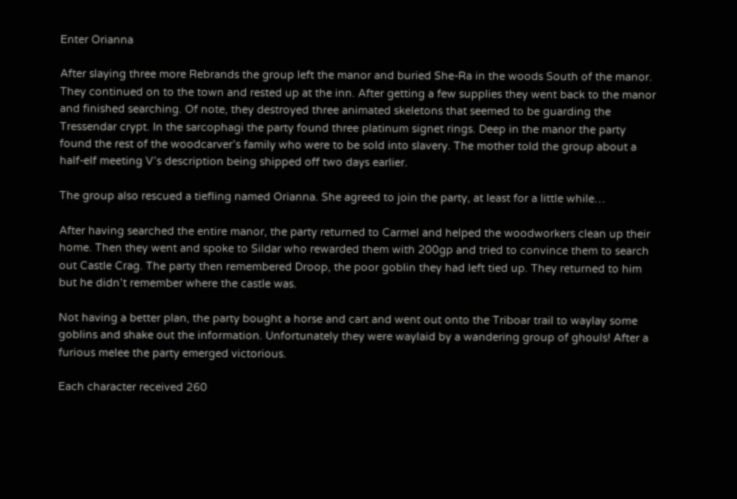Enter Orianna

After slaying three more Rebrands the group left the manor and buried She-Ra in the woods South of the manor. They continued on to the town and rested up at the inn. After getting a few supplies they went back to the manor and finished searching. Of note, they destroyed three animated skeletons that seemed to be guarding the Tressendar crypt. In the sarcophagi the party found three platinum signet rings. Deep in the manor the party found the rest of the woodcarver’s family who were to be sold into slavery. The mother told the group about a half-elf meeting V’s description being shipped off two days earlier.

The group also rescued a tiefling named Orianna. She agreed to join the party, at least for a little while…

After having searched the entire manor, the party returned to Carmel and helped the woodworkers clean up their home. Then they went and spoke to Sildar who rewarded them with 200gp and tried to convince them to search out Castle Crag. The party then remembered Droop, the poor goblin they had left tied up. They returned to him but he didn’t remember where the castle was.

Not having a better plan, the party bought a horse and cart and went out onto the Triboar trail to waylay some goblins and shake out the information. Unfortunately they were waylaid by a wandering group of ghouls! After a furious melee the party emerged victorious.

Each character received 260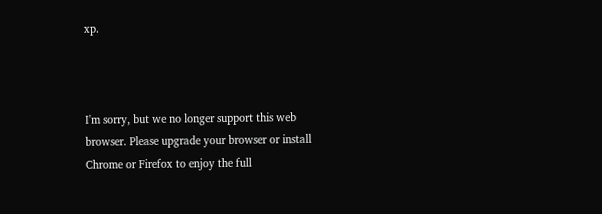xp.



I'm sorry, but we no longer support this web browser. Please upgrade your browser or install Chrome or Firefox to enjoy the full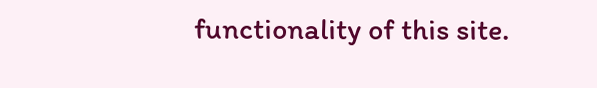functionality of this site.